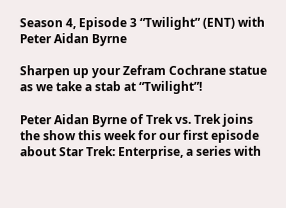Season 4, Episode 3 “Twilight” (ENT) with Peter Aidan Byrne

Sharpen up your Zefram Cochrane statue as we take a stab at “Twilight”!

Peter Aidan Byrne of Trek vs. Trek joins the show this week for our first episode about Star Trek: Enterprise, a series with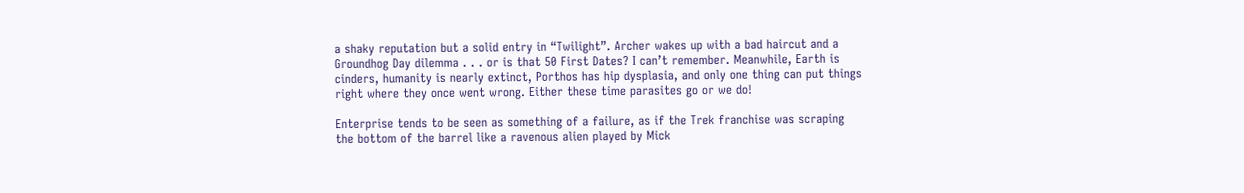a shaky reputation but a solid entry in “Twilight”. Archer wakes up with a bad haircut and a Groundhog Day dilemma . . . or is that 50 First Dates? I can’t remember. Meanwhile, Earth is cinders, humanity is nearly extinct, Porthos has hip dysplasia, and only one thing can put things right where they once went wrong. Either these time parasites go or we do!

Enterprise tends to be seen as something of a failure, as if the Trek franchise was scraping the bottom of the barrel like a ravenous alien played by Mick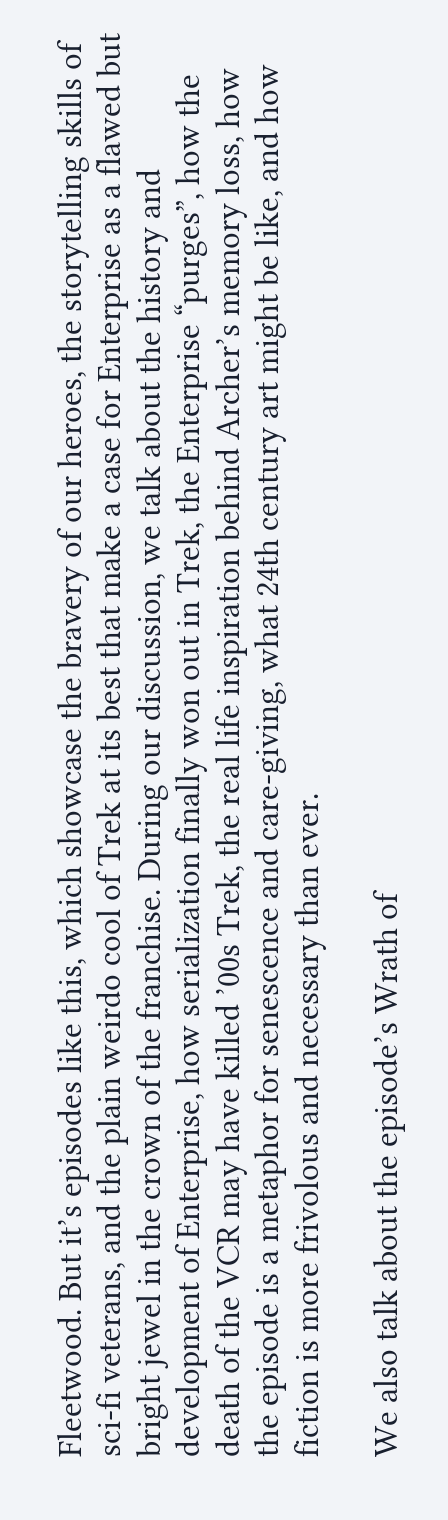Fleetwood. But it’s episodes like this, which showcase the bravery of our heroes, the storytelling skills of sci-fi veterans, and the plain weirdo cool of Trek at its best that make a case for Enterprise as a flawed but bright jewel in the crown of the franchise. During our discussion, we talk about the history and development of Enterprise, how serialization finally won out in Trek, the Enterprise “purges”, how the death of the VCR may have killed ’00s Trek, the real life inspiration behind Archer’s memory loss, how the episode is a metaphor for senescence and care-giving, what 24th century art might be like, and how fiction is more frivolous and necessary than ever.

We also talk about the episode’s Wrath of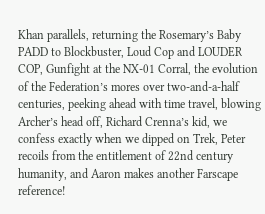Khan parallels, returning the Rosemary’s Baby PADD to Blockbuster, Loud Cop and LOUDER COP, Gunfight at the NX-01 Corral, the evolution of the Federation’s mores over two-and-a-half centuries, peeking ahead with time travel, blowing Archer’s head off, Richard Crenna’s kid, we confess exactly when we dipped on Trek, Peter recoils from the entitlement of 22nd century humanity, and Aaron makes another Farscape reference!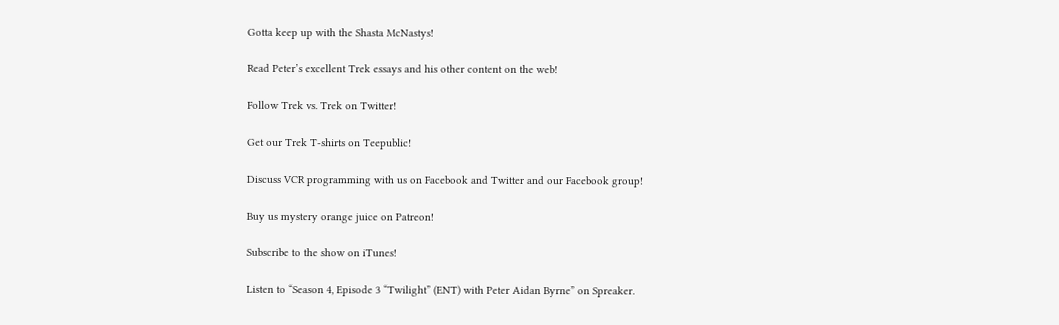Gotta keep up with the Shasta McNastys!

Read Peter’s excellent Trek essays and his other content on the web!

Follow Trek vs. Trek on Twitter!

Get our Trek T-shirts on Teepublic!

Discuss VCR programming with us on Facebook and Twitter and our Facebook group!

Buy us mystery orange juice on Patreon!

Subscribe to the show on iTunes!

Listen to “Season 4, Episode 3 “Twilight” (ENT) with Peter Aidan Byrne” on Spreaker.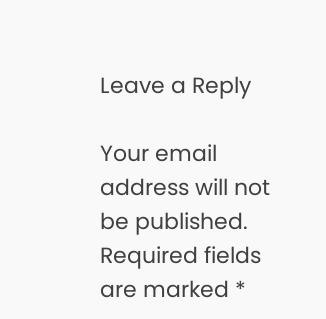Leave a Reply

Your email address will not be published. Required fields are marked *